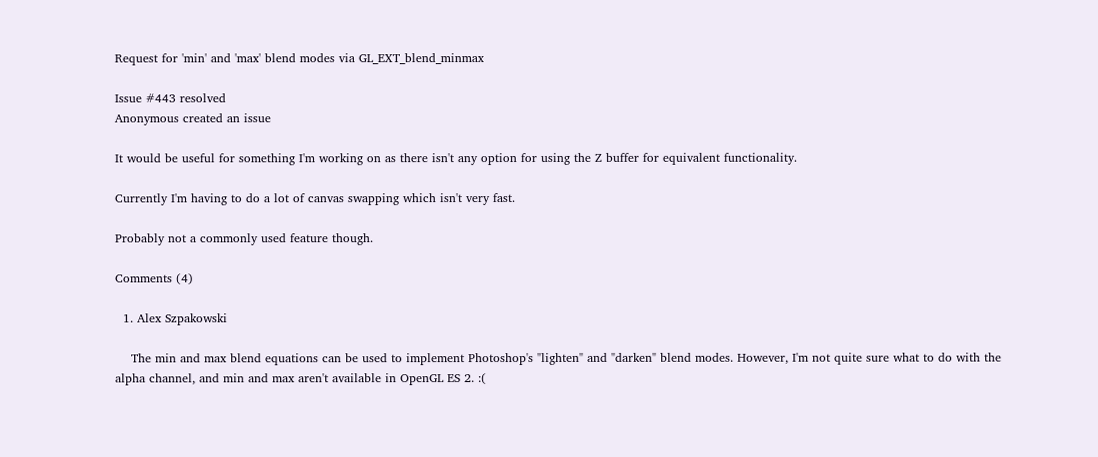Request for 'min' and 'max' blend modes via GL_EXT_blend_minmax

Issue #443 resolved
Anonymous created an issue

It would be useful for something I'm working on as there isn't any option for using the Z buffer for equivalent functionality.

Currently I'm having to do a lot of canvas swapping which isn't very fast.

Probably not a commonly used feature though.

Comments (4)

  1. Alex Szpakowski

    The min and max blend equations can be used to implement Photoshop's "lighten" and "darken" blend modes. However, I'm not quite sure what to do with the alpha channel, and min and max aren't available in OpenGL ES 2. :(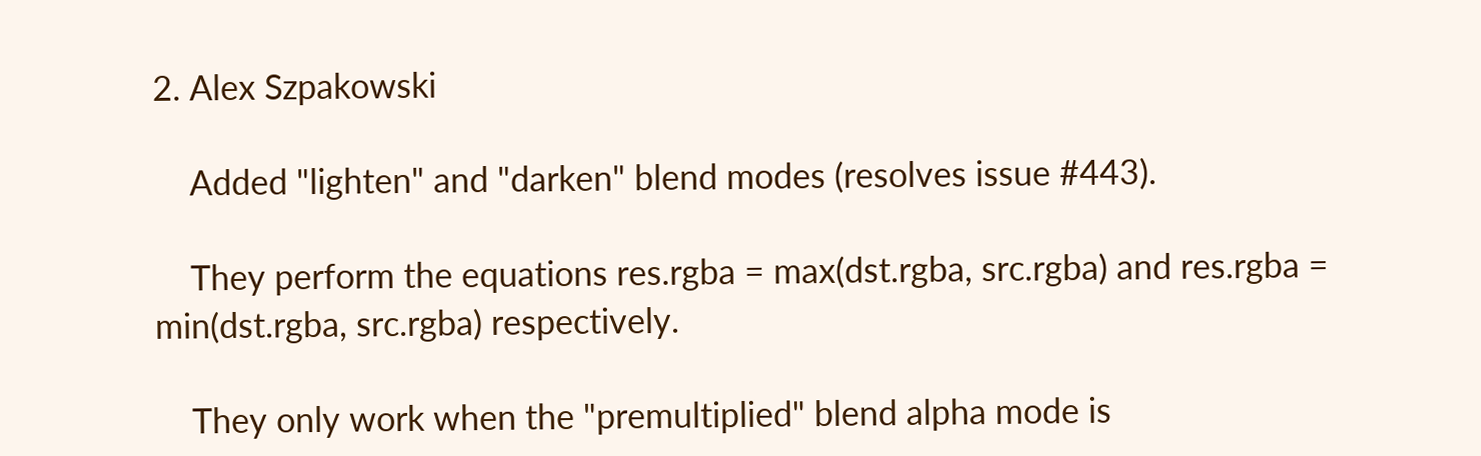2. Alex Szpakowski

    Added "lighten" and "darken" blend modes (resolves issue #443).

    They perform the equations res.rgba = max(dst.rgba, src.rgba) and res.rgba = min(dst.rgba, src.rgba) respectively.

    They only work when the "premultiplied" blend alpha mode is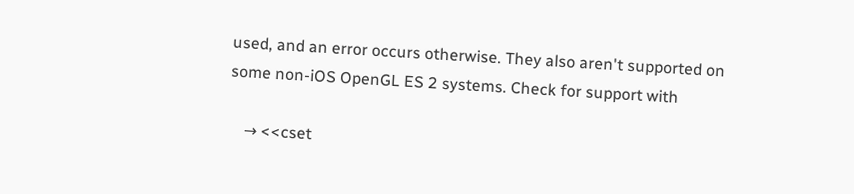used, and an error occurs otherwise. They also aren't supported on some non-iOS OpenGL ES 2 systems. Check for support with

    → <<cset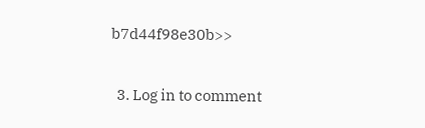b7d44f98e30b>>

  3. Log in to comment